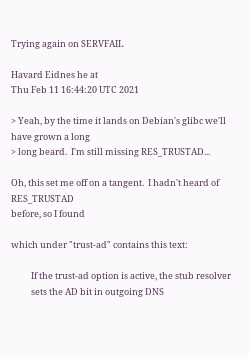Trying again on SERVFAIL

Havard Eidnes he at
Thu Feb 11 16:44:20 UTC 2021

> Yeah, by the time it lands on Debian's glibc we'll have grown a long
> long beard.  I'm still missing RES_TRUSTAD...

Oh, this set me off on a tangent.  I hadn't heard of RES_TRUSTAD
before, so I found

which under "trust-ad" contains this text:

          If the trust-ad option is active, the stub resolver
          sets the AD bit in outgoing DNS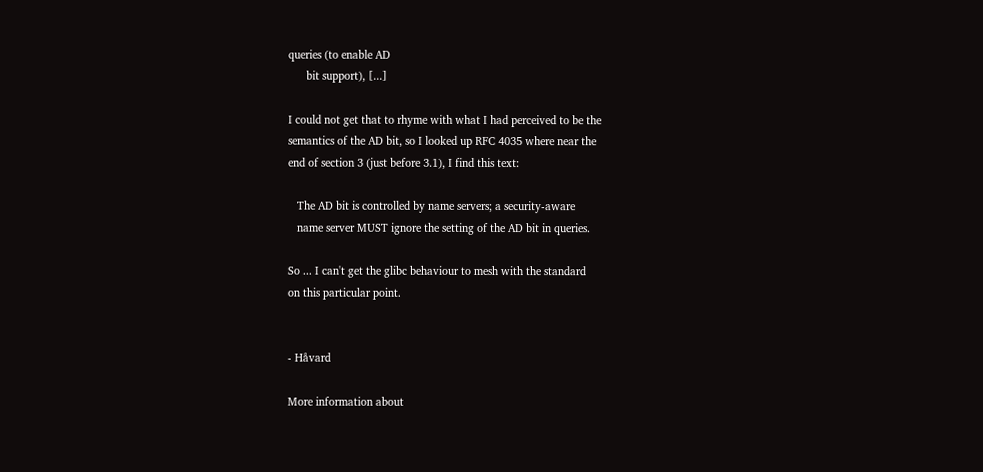queries (to enable AD
      bit support), [...]

I could not get that to rhyme with what I had perceived to be the
semantics of the AD bit, so I looked up RFC 4035 where near the
end of section 3 (just before 3.1), I find this text:

   The AD bit is controlled by name servers; a security-aware
   name server MUST ignore the setting of the AD bit in queries.

So ... I can't get the glibc behaviour to mesh with the standard
on this particular point.


- Håvard

More information about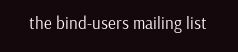the bind-users mailing list